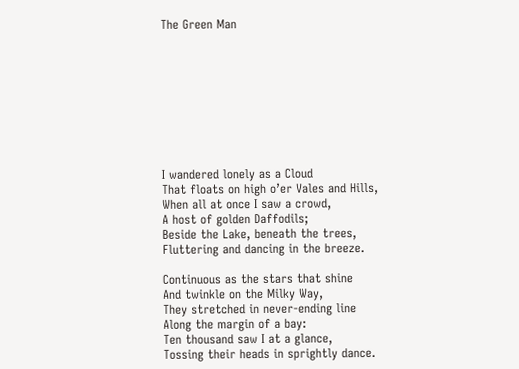The Green Man









I wandered lonely as a Cloud
That floats on high o’er Vales and Hills,
When all at once I saw a crowd,
A host of golden Daffodils;
Beside the Lake, beneath the trees,
Fluttering and dancing in the breeze.

Continuous as the stars that shine
And twinkle on the Milky Way,
They stretched in never-ending line
Along the margin of a bay:
Ten thousand saw I at a glance,
Tossing their heads in sprightly dance.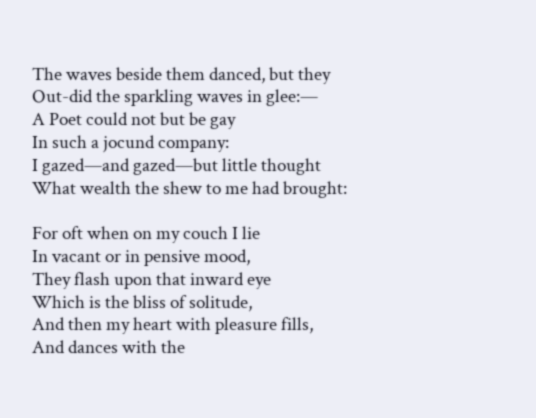The waves beside them danced, but they
Out-did the sparkling waves in glee:—
A Poet could not but be gay
In such a jocund company:
I gazed—and gazed—but little thought
What wealth the shew to me had brought:

For oft when on my couch I lie
In vacant or in pensive mood,
They flash upon that inward eye
Which is the bliss of solitude,
And then my heart with pleasure fills,
And dances with the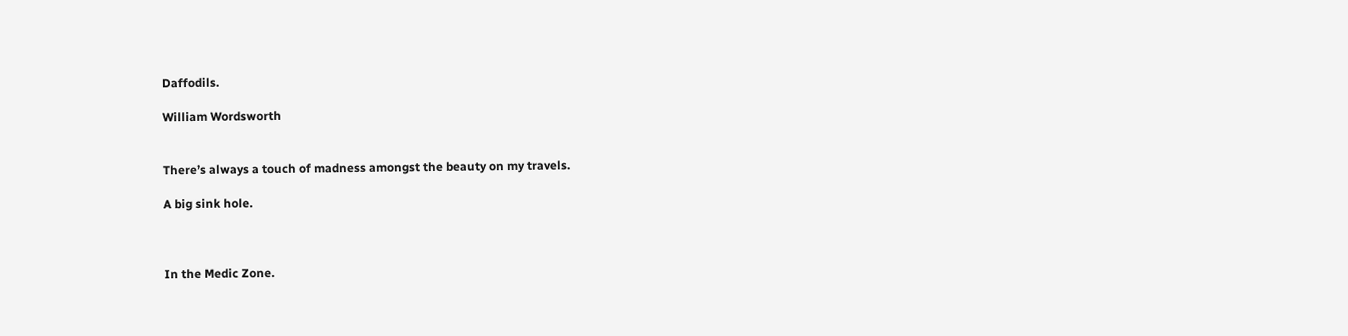Daffodils.

William Wordsworth


There’s always a touch of madness amongst the beauty on my travels.

A big sink hole.



In the Medic Zone.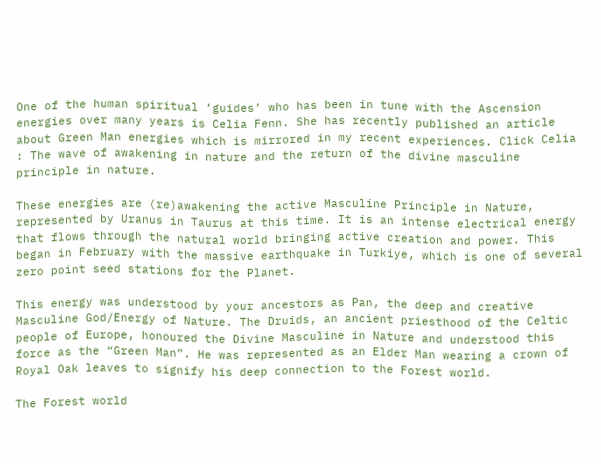One of the human spiritual ‘guides’ who has been in tune with the Ascension energies over many years is Celia Fenn. She has recently published an article about Green Man energies which is mirrored in my recent experiences. Click Celia : The wave of awakening in nature and the return of the divine masculine principle in nature.

These energies are (re)awakening the active Masculine Principle in Nature, represented by Uranus in Taurus at this time. It is an intense electrical energy that flows through the natural world bringing active creation and power. This began in February with the massive earthquake in Turkiye, which is one of several zero point seed stations for the Planet.

This energy was understood by your ancestors as Pan, the deep and creative Masculine God/Energy of Nature. The Druids, an ancient priesthood of the Celtic people of Europe, honoured the Divine Masculine in Nature and understood this force as the “Green Man”. He was represented as an Elder Man wearing a crown of Royal Oak leaves to signify his deep connection to the Forest world.

The Forest world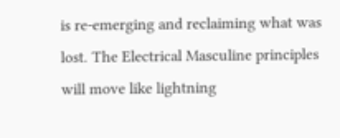is re-emerging and reclaiming what was lost. The Electrical Masculine principles will move like lightning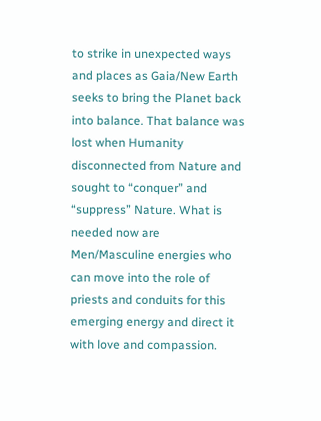to strike in unexpected ways and places as Gaia/New Earth seeks to bring the Planet back into balance. That balance was lost when Humanity disconnected from Nature and sought to “conquer” and “suppress” Nature. What is needed now are Men/Masculine energies who can move into the role of priests and conduits for this emerging energy and direct it with love and compassion.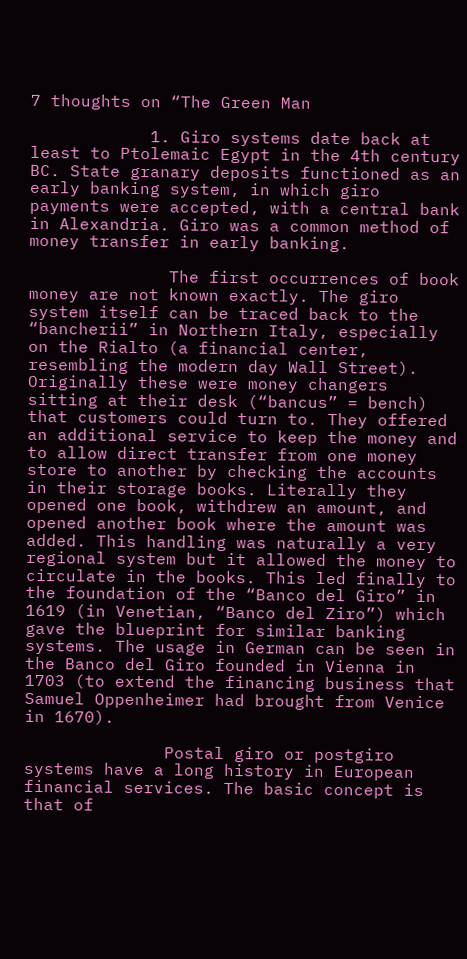7 thoughts on “The Green Man

            1. Giro systems date back at least to Ptolemaic Egypt in the 4th century BC. State granary deposits functioned as an early banking system, in which giro payments were accepted, with a central bank in Alexandria. Giro was a common method of money transfer in early banking.

              The first occurrences of book money are not known exactly. The giro system itself can be traced back to the “bancherii” in Northern Italy, especially on the Rialto (a financial center, resembling the modern day Wall Street). Originally these were money changers sitting at their desk (“bancus” = bench) that customers could turn to. They offered an additional service to keep the money and to allow direct transfer from one money store to another by checking the accounts in their storage books. Literally they opened one book, withdrew an amount, and opened another book where the amount was added. This handling was naturally a very regional system but it allowed the money to circulate in the books. This led finally to the foundation of the “Banco del Giro” in 1619 (in Venetian, “Banco del Ziro”) which gave the blueprint for similar banking systems. The usage in German can be seen in the Banco del Giro founded in Vienna in 1703 (to extend the financing business that Samuel Oppenheimer had brought from Venice in 1670).

              Postal giro or postgiro systems have a long history in European financial services. The basic concept is that of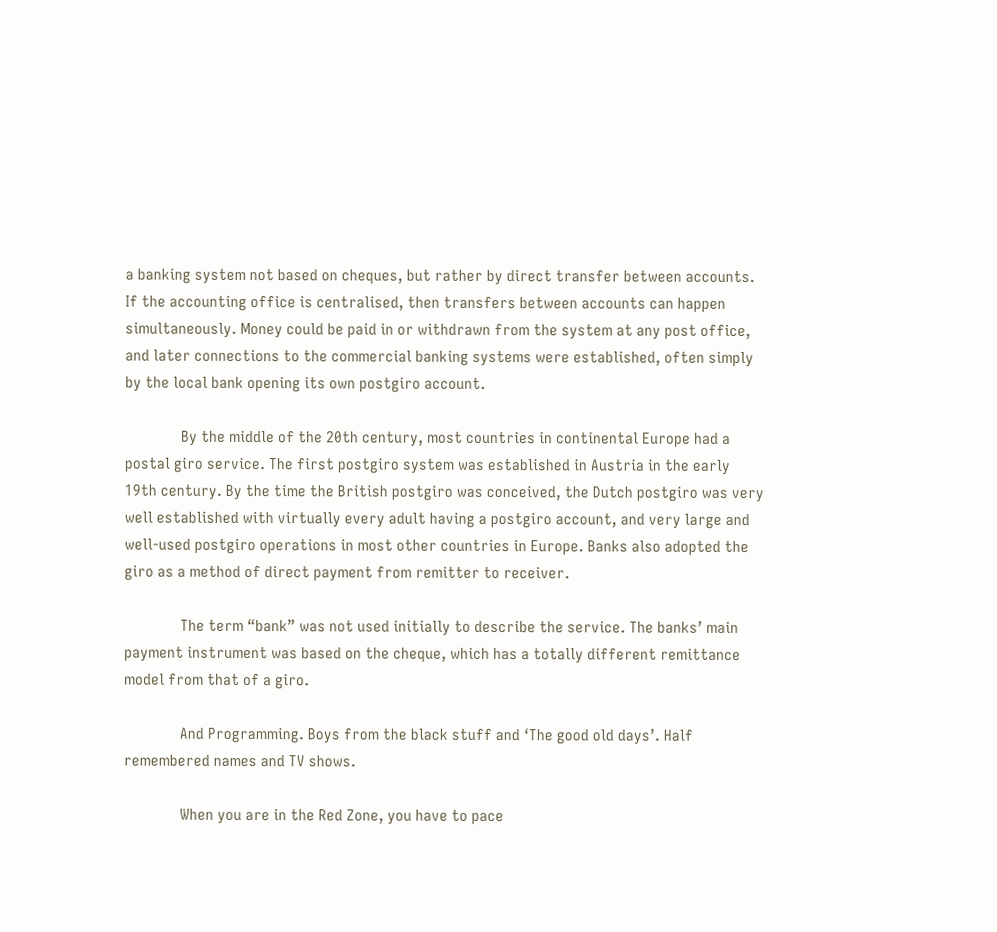a banking system not based on cheques, but rather by direct transfer between accounts. If the accounting office is centralised, then transfers between accounts can happen simultaneously. Money could be paid in or withdrawn from the system at any post office, and later connections to the commercial banking systems were established, often simply by the local bank opening its own postgiro account.

              By the middle of the 20th century, most countries in continental Europe had a postal giro service. The first postgiro system was established in Austria in the early 19th century. By the time the British postgiro was conceived, the Dutch postgiro was very well established with virtually every adult having a postgiro account, and very large and well-used postgiro operations in most other countries in Europe. Banks also adopted the giro as a method of direct payment from remitter to receiver.

              The term “bank” was not used initially to describe the service. The banks’ main payment instrument was based on the cheque, which has a totally different remittance model from that of a giro.

              And Programming. Boys from the black stuff and ‘The good old days’. Half remembered names and TV shows.

              When you are in the Red Zone, you have to pace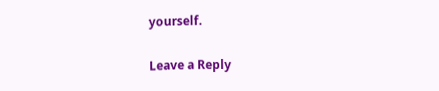yourself.

Leave a Reply